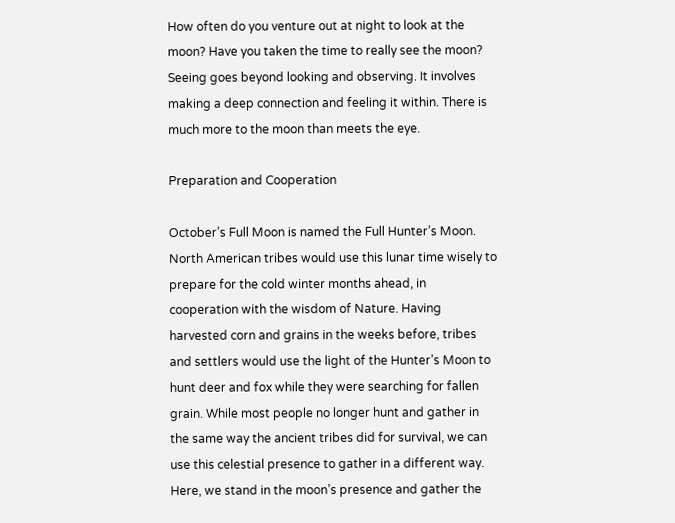How often do you venture out at night to look at the moon? Have you taken the time to really see the moon? Seeing goes beyond looking and observing. It involves making a deep connection and feeling it within. There is much more to the moon than meets the eye.

Preparation and Cooperation

October’s Full Moon is named the Full Hunter’s Moon. North American tribes would use this lunar time wisely to prepare for the cold winter months ahead, in cooperation with the wisdom of Nature. Having harvested corn and grains in the weeks before, tribes and settlers would use the light of the Hunter’s Moon to hunt deer and fox while they were searching for fallen grain. While most people no longer hunt and gather in the same way the ancient tribes did for survival, we can use this celestial presence to gather in a different way. Here, we stand in the moon’s presence and gather the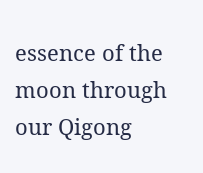essence of the moon through our Qigong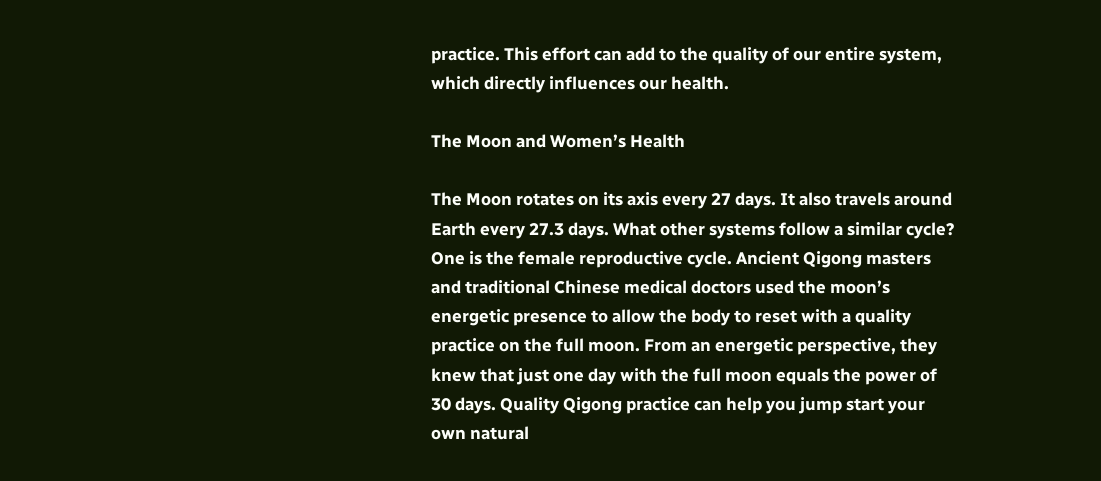practice. This effort can add to the quality of our entire system, which directly influences our health.

The Moon and Women’s Health

The Moon rotates on its axis every 27 days. It also travels around Earth every 27.3 days. What other systems follow a similar cycle? One is the female reproductive cycle. Ancient Qigong masters and traditional Chinese medical doctors used the moon’s energetic presence to allow the body to reset with a quality practice on the full moon. From an energetic perspective, they knew that just one day with the full moon equals the power of 30 days. Quality Qigong practice can help you jump start your own natural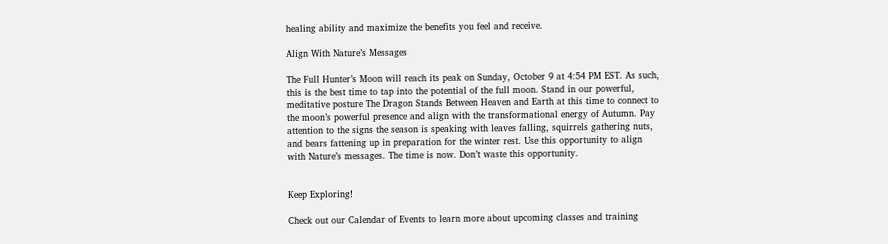healing ability and maximize the benefits you feel and receive.

Align With Nature’s Messages

The Full Hunter’s Moon will reach its peak on Sunday, October 9 at 4:54 PM EST. As such, this is the best time to tap into the potential of the full moon. Stand in our powerful, meditative posture The Dragon Stands Between Heaven and Earth at this time to connect to the moon’s powerful presence and align with the transformational energy of Autumn. Pay attention to the signs the season is speaking with leaves falling, squirrels gathering nuts, and bears fattening up in preparation for the winter rest. Use this opportunity to align with Nature’s messages. The time is now. Don’t waste this opportunity.


Keep Exploring!

Check out our Calendar of Events to learn more about upcoming classes and training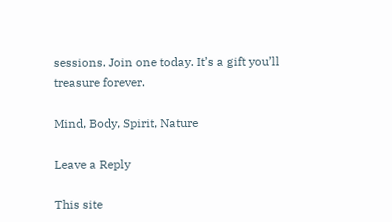sessions. Join one today. It’s a gift you’ll treasure forever.

Mind, Body, Spirit, Nature

Leave a Reply

This site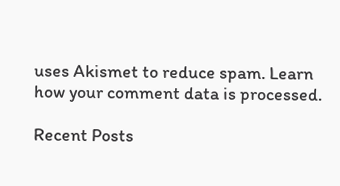uses Akismet to reduce spam. Learn how your comment data is processed.

Recent Posts